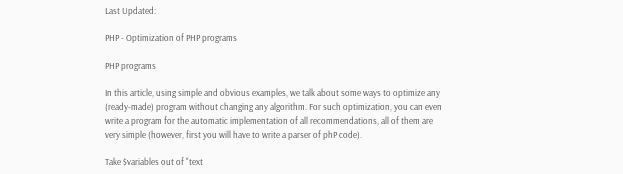Last Updated:

PHP - Optimization of PHP programs

PHP programs

In this article, using simple and obvious examples, we talk about some ways to optimize any (ready-made) program without changing any algorithm. For such optimization, you can even write a program for the automatic implementation of all recommendations, all of them are very simple (however, first you will have to write a parser of phP code).

Take $variables out of "text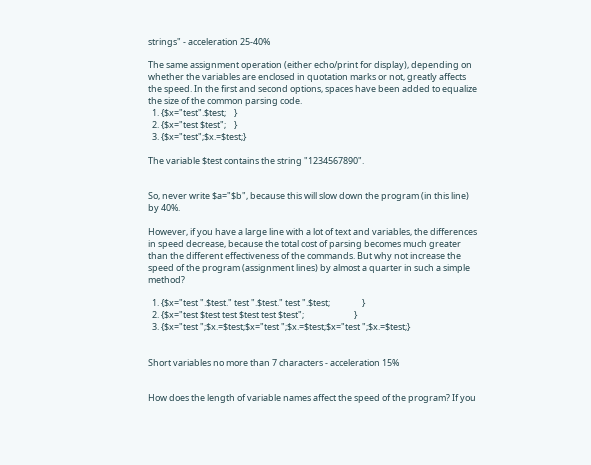strings" - acceleration 25-40%

The same assignment operation (either echo/print for display), depending on whether the variables are enclosed in quotation marks or not, greatly affects the speed. In the first and second options, spaces have been added to equalize the size of the common parsing code.
  1. {$x="test".$test;    }
  2. {$x="test $test";    }
  3. {$x="test";$x.=$test;}

The variable $test contains the string "1234567890".


So, never write $a="$b", because this will slow down the program (in this line) by 40%.

However, if you have a large line with a lot of text and variables, the differences in speed decrease, because the total cost of parsing becomes much greater than the different effectiveness of the commands. But why not increase the speed of the program (assignment lines) by almost a quarter in such a simple method?

  1. {$x="test ".$test." test ".$test." test ".$test;                }
  2. {$x="test $test test $test test $test";                         }
  3. {$x="test ";$x.=$test;$x="test ";$x.=$test;$x="test ";$x.=$test;}


Short variables no more than 7 characters - acceleration 15%


How does the length of variable names affect the speed of the program? If you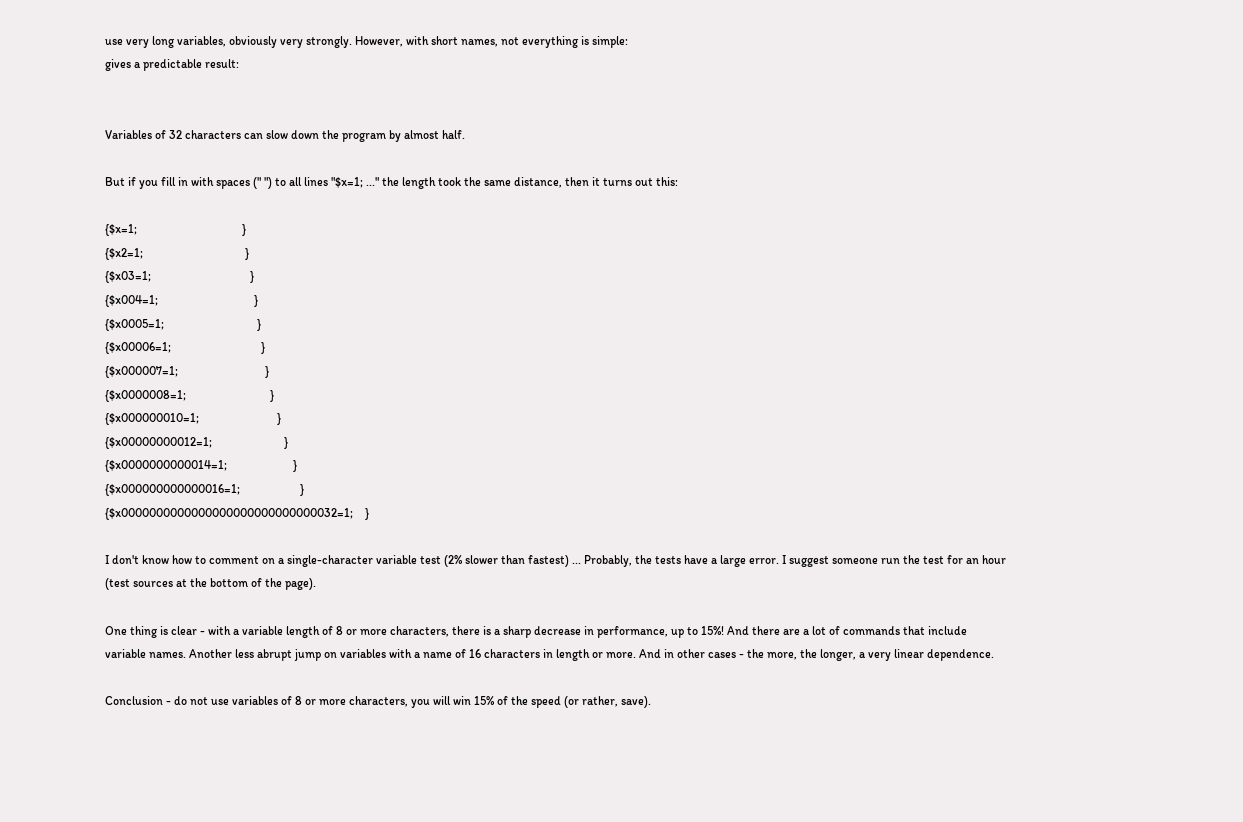use very long variables, obviously very strongly. However, with short names, not everything is simple:
gives a predictable result:


Variables of 32 characters can slow down the program by almost half.

But if you fill in with spaces (" ") to all lines "$x=1; ..." the length took the same distance, then it turns out this:

{$x=1;                                   }
{$x2=1;                                  }
{$x03=1;                                 }
{$x004=1;                                }
{$x0005=1;                               }
{$x00006=1;                              }
{$x000007=1;                             }
{$x0000008=1;                            }
{$x000000010=1;                          }
{$x00000000012=1;                        }
{$x0000000000014=1;                      }
{$x000000000000016=1;                    }
{$x0000000000000000000000000000032=1;    }

I don't know how to comment on a single-character variable test (2% slower than fastest) ... Probably, the tests have a large error. I suggest someone run the test for an hour (test sources at the bottom of the page).

One thing is clear - with a variable length of 8 or more characters, there is a sharp decrease in performance, up to 15%! And there are a lot of commands that include variable names. Another less abrupt jump on variables with a name of 16 characters in length or more. And in other cases - the more, the longer, a very linear dependence.

Conclusion - do not use variables of 8 or more characters, you will win 15% of the speed (or rather, save).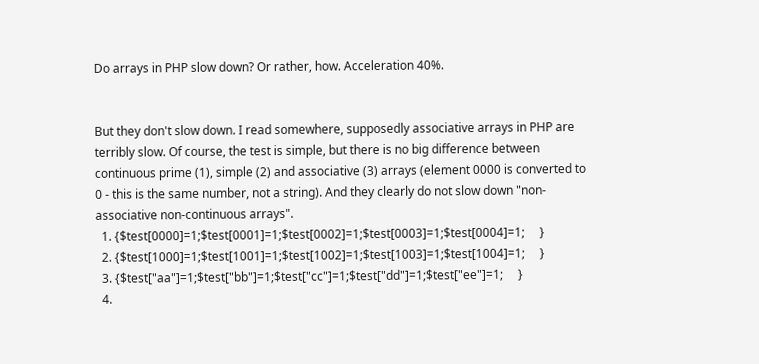Do arrays in PHP slow down? Or rather, how. Acceleration 40%.


But they don't slow down. I read somewhere, supposedly associative arrays in PHP are terribly slow. Of course, the test is simple, but there is no big difference between continuous prime (1), simple (2) and associative (3) arrays (element 0000 is converted to 0 - this is the same number, not a string). And they clearly do not slow down "non-associative non-continuous arrays".
  1. {$test[0000]=1;$test[0001]=1;$test[0002]=1;$test[0003]=1;$test[0004]=1;     }
  2. {$test[1000]=1;$test[1001]=1;$test[1002]=1;$test[1003]=1;$test[1004]=1;     }
  3. {$test["aa"]=1;$test["bb"]=1;$test["cc"]=1;$test["dd"]=1;$test["ee"]=1;     }
  4.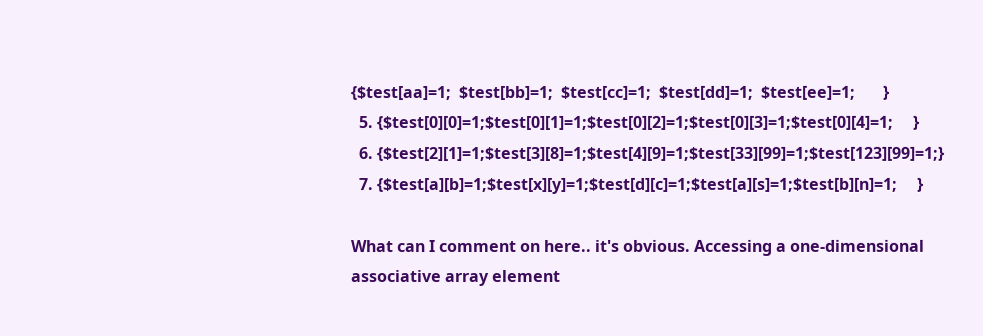{$test[aa]=1;  $test[bb]=1;  $test[cc]=1;  $test[dd]=1;  $test[ee]=1;       }
  5. {$test[0][0]=1;$test[0][1]=1;$test[0][2]=1;$test[0][3]=1;$test[0][4]=1;     }
  6. {$test[2][1]=1;$test[3][8]=1;$test[4][9]=1;$test[33][99]=1;$test[123][99]=1;}
  7. {$test[a][b]=1;$test[x][y]=1;$test[d][c]=1;$test[a][s]=1;$test[b][n]=1;     }

What can I comment on here.. it's obvious. Accessing a one-dimensional associative array element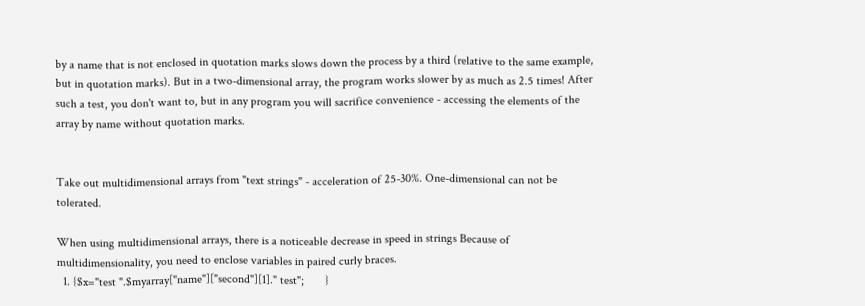by a name that is not enclosed in quotation marks slows down the process by a third (relative to the same example, but in quotation marks). But in a two-dimensional array, the program works slower by as much as 2.5 times! After such a test, you don't want to, but in any program you will sacrifice convenience - accessing the elements of the array by name without quotation marks.


Take out multidimensional arrays from "text strings" - acceleration of 25-30%. One-dimensional can not be tolerated.

When using multidimensional arrays, there is a noticeable decrease in speed in strings Because of multidimensionality, you need to enclose variables in paired curly braces.
  1. {$x="test ".$myarray["name"]["second"][1]." test";       }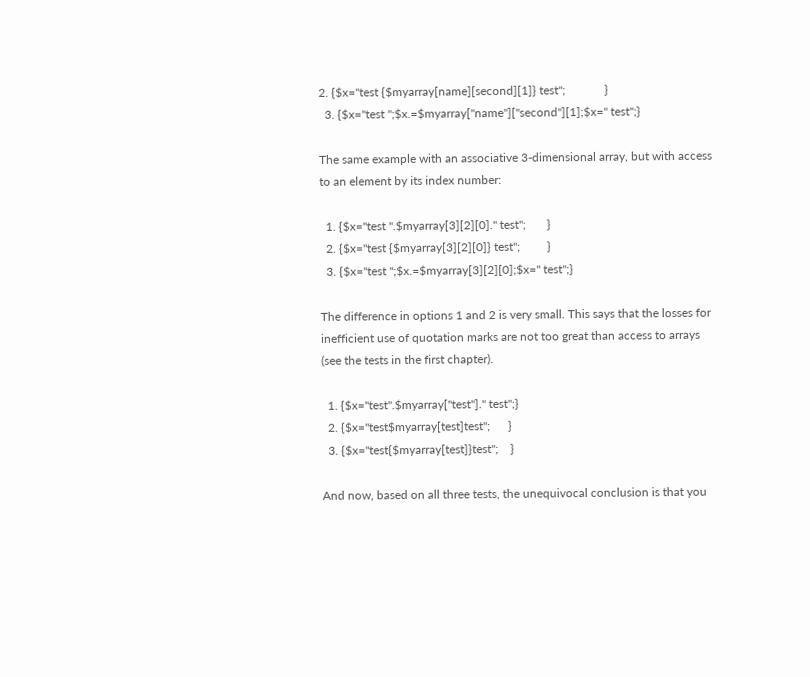2. {$x="test {$myarray[name][second][1]} test";             }
  3. {$x="test ";$x.=$myarray["name"]["second"][1];$x=" test";}

The same example with an associative 3-dimensional array, but with access to an element by its index number:

  1. {$x="test ".$myarray[3][2][0]." test";       }
  2. {$x="test {$myarray[3][2][0]} test";         }
  3. {$x="test ";$x.=$myarray[3][2][0];$x=" test";}

The difference in options 1 and 2 is very small. This says that the losses for inefficient use of quotation marks are not too great than access to arrays (see the tests in the first chapter).

  1. {$x="test".$myarray["test"]." test";}
  2. {$x="test$myarray[test]test";      }
  3. {$x="test{$myarray[test]}test";    }

And now, based on all three tests, the unequivocal conclusion is that you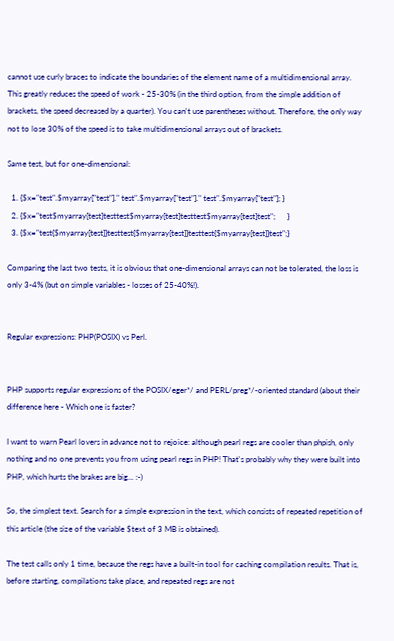cannot use curly braces to indicate the boundaries of the element name of a multidimensional array. This greatly reduces the speed of work - 25-30% (in the third option, from the simple addition of brackets, the speed decreased by a quarter). You can't use parentheses without. Therefore, the only way not to lose 30% of the speed is to take multidimensional arrays out of brackets.

Same test, but for one-dimensional:

  1. {$x="test".$myarray["test"]." test".$myarray["test"]." test".$myarray["test"]; }
  2. {$x="test$myarray[test]testtest$myarray[test]testtest$myarray[test]test";      }
  3. {$x="test{$myarray[test]}testtest{$myarray[test]}testtest{$myarray[test]}test";}

Comparing the last two tests, it is obvious that one-dimensional arrays can not be tolerated, the loss is only 3-4% (but on simple variables - losses of 25-40%!).


Regular expressions: PHP(POSIX) vs Perl.


PHP supports regular expressions of the POSIX/eger*/ and PERL/preg*/-oriented standard (about their difference here - Which one is faster?

I want to warn Pearl lovers in advance not to rejoice: although pearl regs are cooler than phpish, only nothing and no one prevents you from using pearl regs in PHP! That's probably why they were built into PHP, which hurts the brakes are big... :-)

So, the simplest text. Search for a simple expression in the text, which consists of repeated repetition of this article (the size of the variable $text of 3 MB is obtained).

The test calls only 1 time, because the regs have a built-in tool for caching compilation results. That is, before starting, compilations take place, and repeated regs are not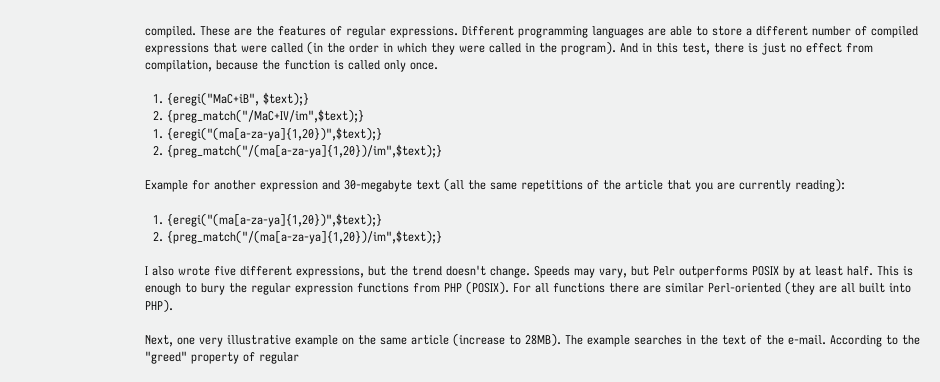compiled. These are the features of regular expressions. Different programming languages are able to store a different number of compiled expressions that were called (in the order in which they were called in the program). And in this test, there is just no effect from compilation, because the function is called only once.

  1. {eregi("MaC+iB", $text);}
  2. {preg_match("/MaC+IV/im",$text);}
  1. {eregi("(ma[a-za-ya]{1,20})",$text);}
  2. {preg_match("/(ma[a-za-ya]{1,20})/im",$text);}

Example for another expression and 30-megabyte text (all the same repetitions of the article that you are currently reading):

  1. {eregi("(ma[a-za-ya]{1,20})",$text);}
  2. {preg_match("/(ma[a-za-ya]{1,20})/im",$text);}

I also wrote five different expressions, but the trend doesn't change. Speeds may vary, but Pelr outperforms POSIX by at least half. This is enough to bury the regular expression functions from PHP (POSIX). For all functions there are similar Perl-oriented (they are all built into PHP).

Next, one very illustrative example on the same article (increase to 28MB). The example searches in the text of the e-mail. According to the "greed" property of regular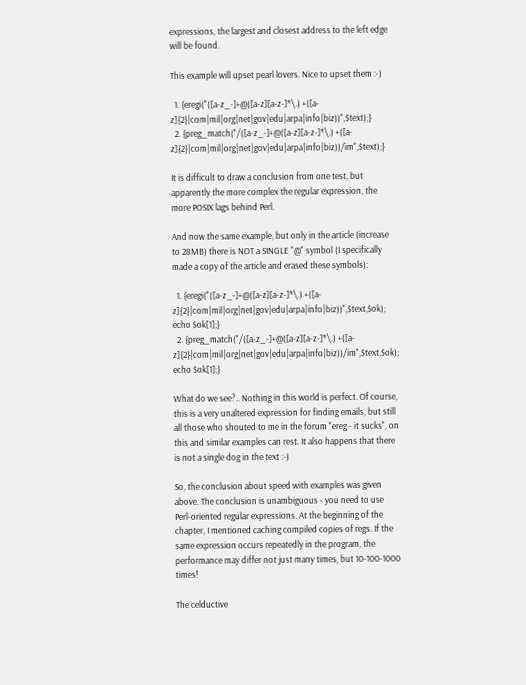expressions, the largest and closest address to the left edge will be found.

This example will upset pearl lovers. Nice to upset them :-)

  1. {eregi("([a-z_-]+@([a-z][a-z-]*\.) +([a-z]{2}|com|mil|org|net|gov|edu|arpa|info|biz))",$text);}
  2. {preg_match("/([a-z_-]+@([a-z][a-z-]*\.) +([a-z]{2}|com|mil|org|net|gov|edu|arpa|info|biz))/im",$text);}

It is difficult to draw a conclusion from one test, but apparently the more complex the regular expression, the more POSIX lags behind Perl.

And now the same example, but only in the article (increase to 28MB) there is NOT a SINGLE "@" symbol (I specifically made a copy of the article and erased these symbols):

  1. {eregi("([a-z_-]+@([a-z][a-z-]*\.) +([a-z]{2}|com|mil|org|net|gov|edu|arpa|info|biz))",$text,$ok); echo $ok[1];}
  2. {preg_match("/([a-z_-]+@([a-z][a-z-]*\.) +([a-z]{2}|com|mil|org|net|gov|edu|arpa|info|biz))/im",$text,$ok); echo $ok[1];}

What do we see?.. Nothing in this world is perfect. Of course, this is a very unaltered expression for finding emails, but still all those who shouted to me in the forum "ereg - it sucks", on this and similar examples can rest. It also happens that there is not a single dog in the text :-)

So, the conclusion about speed with examples was given above. The conclusion is unambiguous - you need to use Perl-oriented regular expressions. At the beginning of the chapter, I mentioned caching compiled copies of regs. If the same expression occurs repeatedly in the program, the performance may differ not just many times, but 10-100-1000 times!

The celductive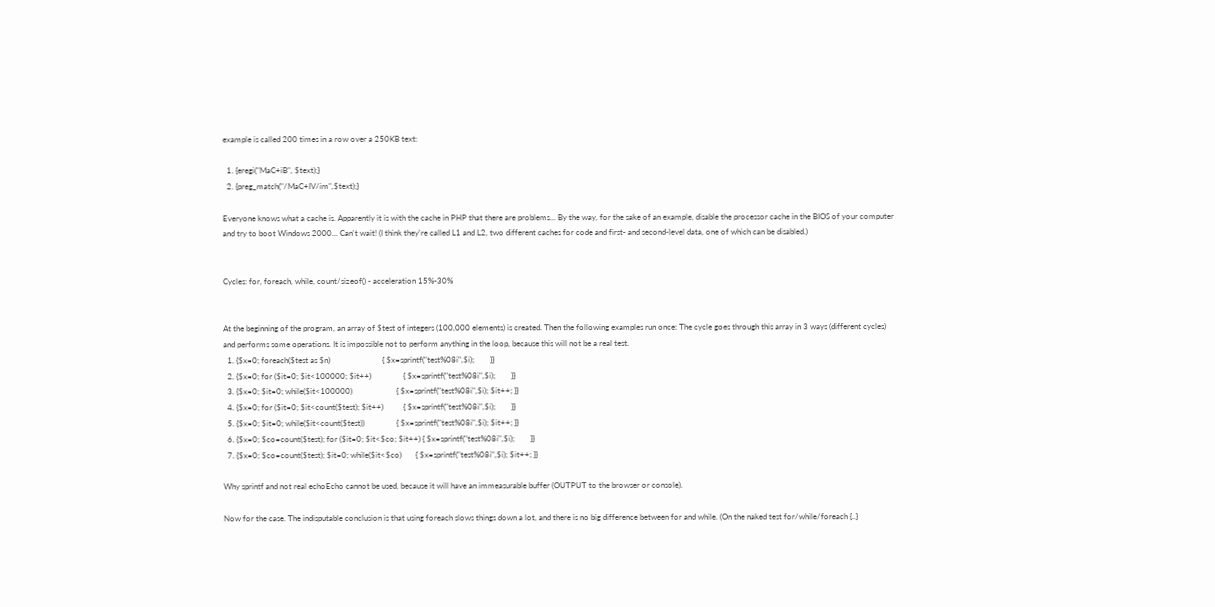example is called 200 times in a row over a 250KB text:

  1. {eregi("MaC+iB", $text);}
  2. {preg_match("/MaC+IV/im",$text);}

Everyone knows what a cache is. Apparently it is with the cache in PHP that there are problems... By the way, for the sake of an example, disable the processor cache in the BIOS of your computer and try to boot Windows 2000... Can't wait! (I think they're called L1 and L2, two different caches for code and first- and second-level data, one of which can be disabled.)


Cycles: for, foreach, while, count/sizeof() - acceleration 15%-30%


At the beginning of the program, an array of $test of integers (100,000 elements) is created. Then the following examples run once: The cycle goes through this array in 3 ways (different cycles) and performs some operations. It is impossible not to perform anything in the loop, because this will not be a real test.
  1. {$x=0; foreach($test as $n)                          { $x=sprintf("test%08i",$i);        }}
  2. {$x=0; for ($it=0; $it<100000; $it++)                { $x=sprintf("test%08i",$i);        }}
  3. {$x=0; $it=0; while($it<100000)                      { $x=sprintf("test%08i",$i); $it++; }}
  4. {$x=0; for ($it=0; $it<count($test); $it++)          { $x=sprintf("test%08i",$i);        }}
  5. {$x=0; $it=0; while($it<count($test))                { $x=sprintf("test%08i",$i); $it++; }}
  6. {$x=0; $co=count($test); for ($it=0; $it<$co; $it++) { $x=sprintf("test%08i",$i);        }}
  7. {$x=0; $co=count($test); $it=0; while($it<$co)       { $x=sprintf("test%08i",$i); $it++; }}

Why sprintf and not real echoEcho cannot be used, because it will have an immeasurable buffer (OUTPUT to the browser or console).

Now for the case. The indisputable conclusion is that using foreach slows things down a lot, and there is no big difference between for and while. (On the naked test for/while/foreach {..}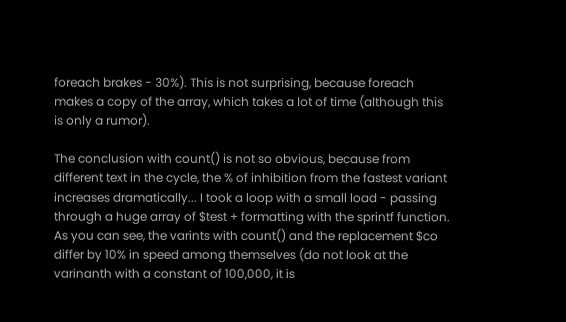foreach brakes - 30%). This is not surprising, because foreach makes a copy of the array, which takes a lot of time (although this is only a rumor).

The conclusion with count() is not so obvious, because from different text in the cycle, the % of inhibition from the fastest variant increases dramatically... I took a loop with a small load - passing through a huge array of $test + formatting with the sprintf function. As you can see, the varints with count() and the replacement $co differ by 10% in speed among themselves (do not look at the varinanth with a constant of 100,000, it is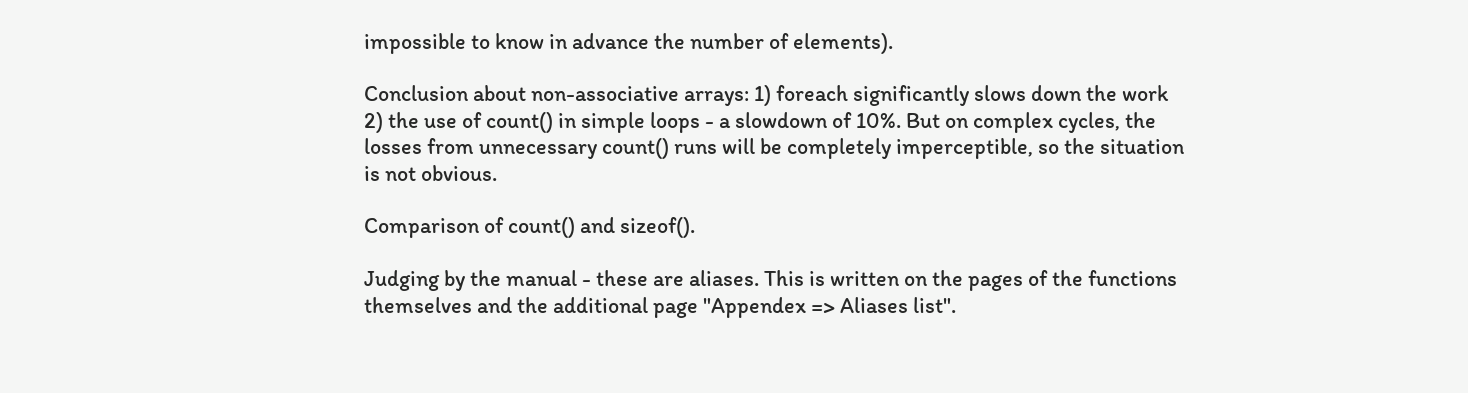impossible to know in advance the number of elements).

Conclusion about non-associative arrays: 1) foreach significantly slows down the work 2) the use of count() in simple loops - a slowdown of 10%. But on complex cycles, the losses from unnecessary count() runs will be completely imperceptible, so the situation is not obvious.

Comparison of count() and sizeof().

Judging by the manual - these are aliases. This is written on the pages of the functions themselves and the additional page "Appendex => Aliases list".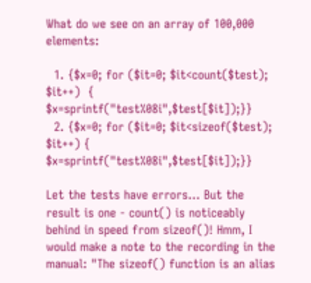What do we see on an array of 100,000 elements:

  1. {$x=0; for ($it=0; $it<count($test); $it++)  { $x=sprintf("test%08i",$test[$it]);}}
  2. {$x=0; for ($it=0; $it<sizeof($test); $it++) { $x=sprintf("test%08i",$test[$it]);}}

Let the tests have errors... But the result is one - count() is noticeably behind in speed from sizeof()! Hmm, I would make a note to the recording in the manual: "The sizeof() function is an alias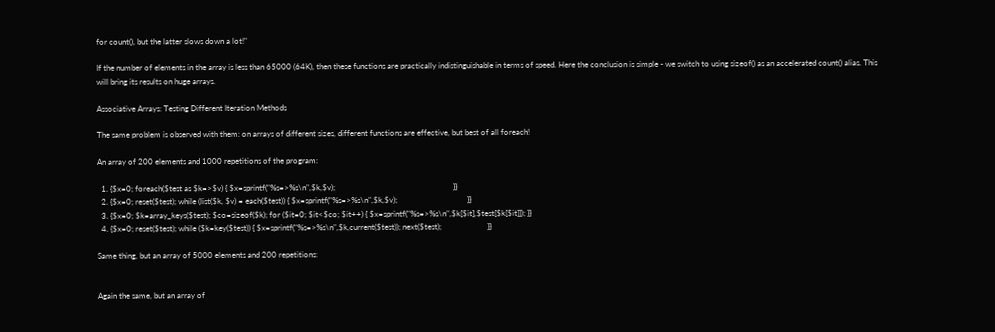for count(), but the latter slows down a lot!"

If the number of elements in the array is less than 65000 (64K), then these functions are practically indistinguishable in terms of speed. Here the conclusion is simple - we switch to using sizeof() as an accelerated count() alias. This will bring its results on huge arrays.

Associative Arrays: Testing Different Iteration Methods

The same problem is observed with them: on arrays of different sizes, different functions are effective, but best of all foreach!

An array of 200 elements and 1000 repetitions of the program:

  1. {$x=0; foreach($test as $k=>$v) { $x=sprintf("%s=>%s\n",$k,$v);                                                           }}
  2. {$x=0; reset($test); while (list($k, $v) = each($test)) { $x=sprintf("%s=>%s\n",$k,$v);                                   }}
  3. {$x=0; $k=array_keys($test); $co=sizeof($k); for ($it=0; $it<$co; $it++) { $x=sprintf("%s=>%s\n",$k[$it],$test[$k[$it]]); }}
  4. {$x=0; reset($test); while ($k=key($test)) { $x=sprintf("%s=>%s\n",$k,current($test)); next($test);                       }}

Same thing, but an array of 5000 elements and 200 repetitions:


Again the same, but an array of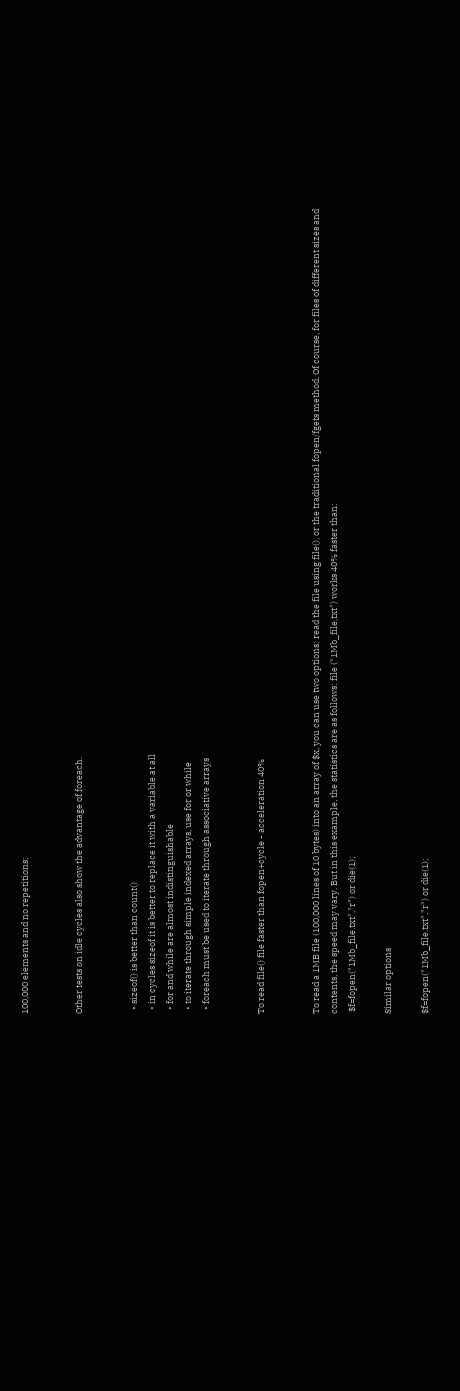100,000 elements and no repetitions:


Other tests on idle cycles also show the advantage of foreach.


  • sizeof() is better than count()
  • in cycles sizeof it is better to replace it with a variable at all
  • for and while are almost indistinguishable
  • to iterate through simple indexed arrays, use for or while
  • foreach must be used to iterate through associative arrays


To read file() file faster than fopen+cycle - acceleration 40%


To read a 1MB file (100,000 lines of 10 bytes) into an array of $x, you can use two options: read the file using file(), or the traditional fopen/fgets method. Of course, for files of different sizes and contents, the speed may vary. But in this example, the statistics are as follows: file ("1Mb_file.txt") works 40% faster than:
 $f=fopen("1Mb_file.txt","r") or die(1);

Similar options

$f=fopen("1Mb_file.txt","r") or die(1);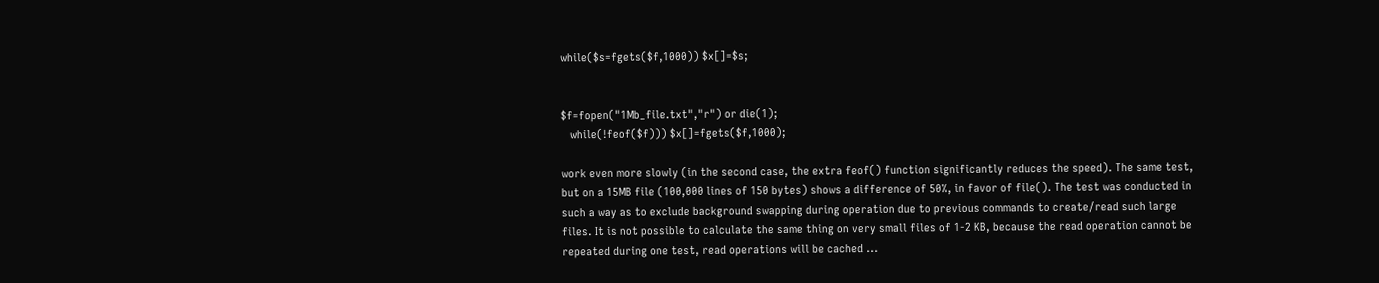while($s=fgets($f,1000)) $x[]=$s;


$f=fopen("1Mb_file.txt","r") or die(1);
   while(!feof($f))) $x[]=fgets($f,1000);

work even more slowly (in the second case, the extra feof() function significantly reduces the speed). The same test, but on a 15MB file (100,000 lines of 150 bytes) shows a difference of 50%, in favor of file(). The test was conducted in such a way as to exclude background swapping during operation due to previous commands to create/read such large files. It is not possible to calculate the same thing on very small files of 1-2 KB, because the read operation cannot be repeated during one test, read operations will be cached ...